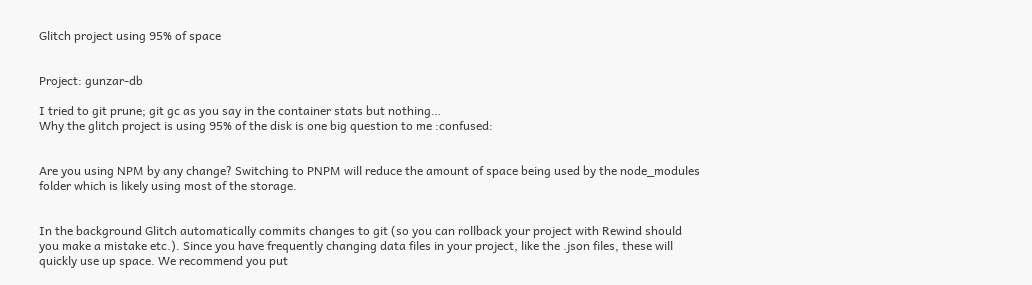Glitch project using 95% of space


Project: gunzar-db

I tried to git prune; git gc as you say in the container stats but nothing…
Why the glitch project is using 95% of the disk is one big question to me :confused:


Are you using NPM by any change? Switching to PNPM will reduce the amount of space being used by the node_modules folder which is likely using most of the storage.


In the background Glitch automatically commits changes to git (so you can rollback your project with Rewind should you make a mistake etc.). Since you have frequently changing data files in your project, like the .json files, these will quickly use up space. We recommend you put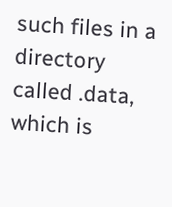such files in a directory called .data, which is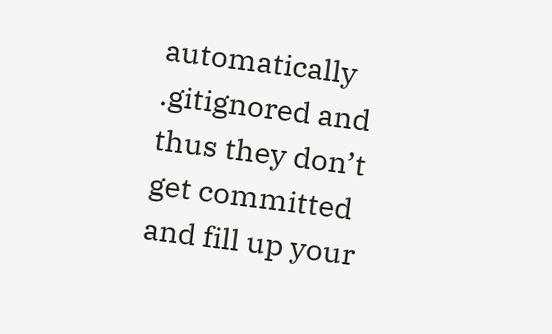automatically .gitignored and thus they don’t get committed and fill up your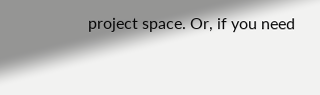project space. Or, if you need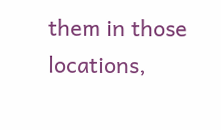them in those locations,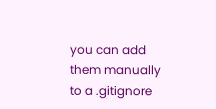you can add them manually to a .gitignore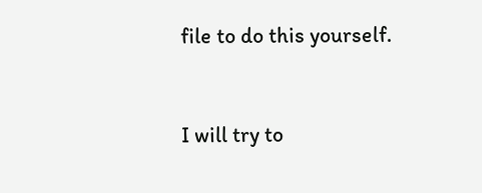file to do this yourself.


I will try to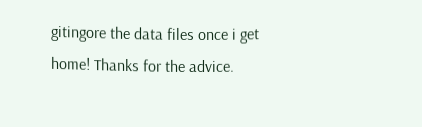gitingore the data files once i get home! Thanks for the advice.